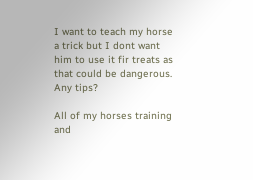I want to teach my horse a trick but I dont want him to use it fir treats as that could be dangerous. Any tips?

All of my horses training and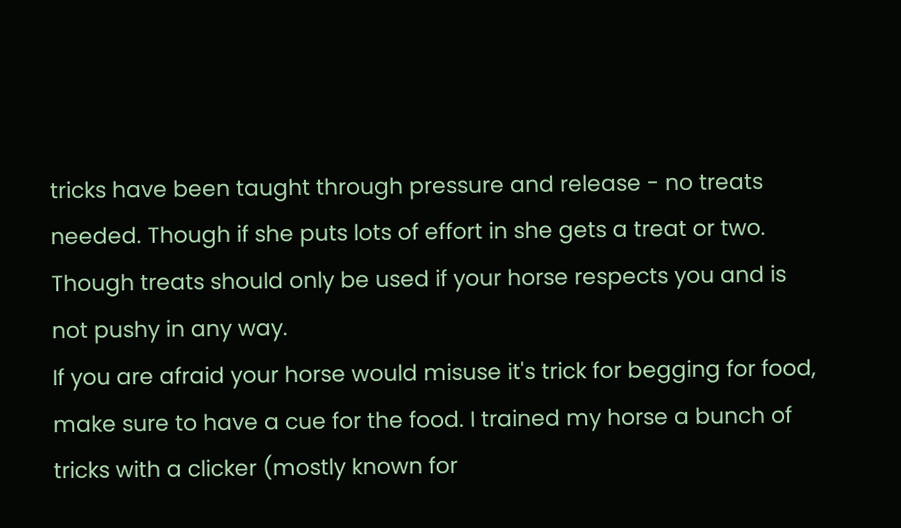tricks have been taught through pressure and release - no treats needed. Though if she puts lots of effort in she gets a treat or two. Though treats should only be used if your horse respects you and is not pushy in any way.
If you are afraid your horse would misuse it's trick for begging for food, make sure to have a cue for the food. I trained my horse a bunch of tricks with a clicker (mostly known for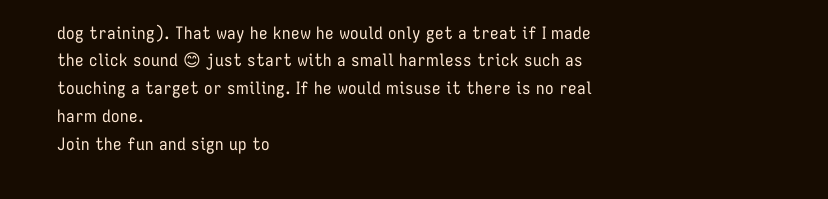dog training). That way he knew he would only get a treat if I made the click sound 😊 just start with a small harmless trick such as touching a target or smiling. If he would misuse it there is no real harm done.
Join the fun and sign up to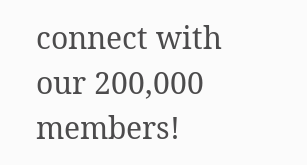connect with our 200,000 members!